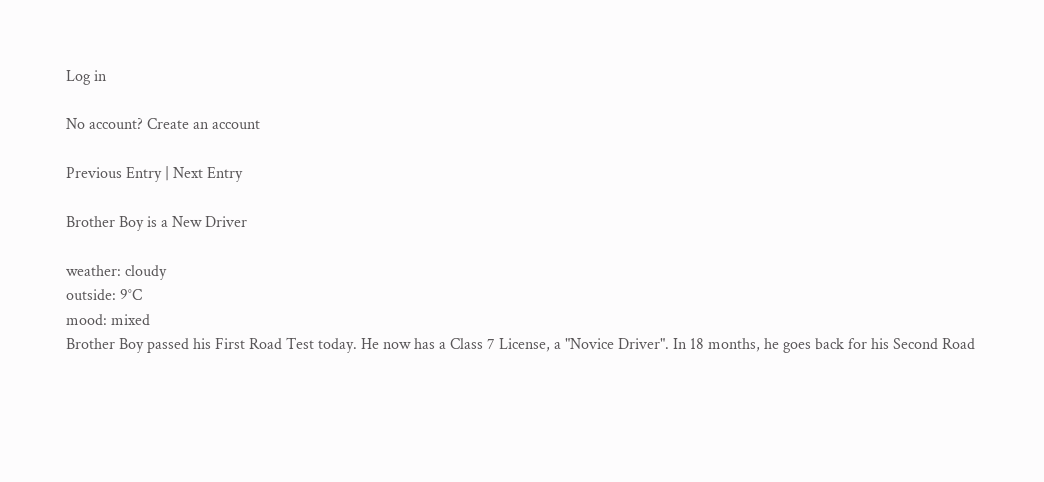Log in

No account? Create an account

Previous Entry | Next Entry

Brother Boy is a New Driver

weather: cloudy
outside: 9°C
mood: mixed
Brother Boy passed his First Road Test today. He now has a Class 7 License, a "Novice Driver". In 18 months, he goes back for his Second Road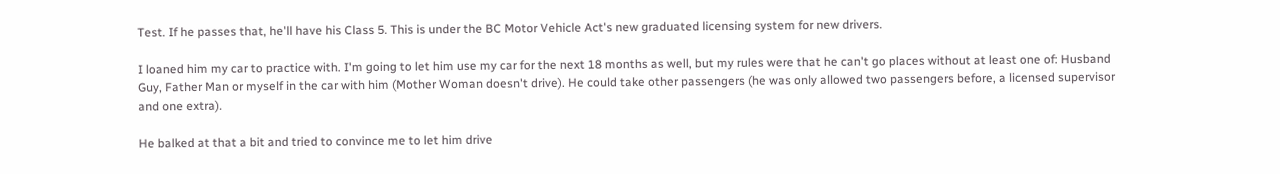Test. If he passes that, he'll have his Class 5. This is under the BC Motor Vehicle Act's new graduated licensing system for new drivers.

I loaned him my car to practice with. I'm going to let him use my car for the next 18 months as well, but my rules were that he can't go places without at least one of: Husband Guy, Father Man or myself in the car with him (Mother Woman doesn't drive). He could take other passengers (he was only allowed two passengers before, a licensed supervisor and one extra).

He balked at that a bit and tried to convince me to let him drive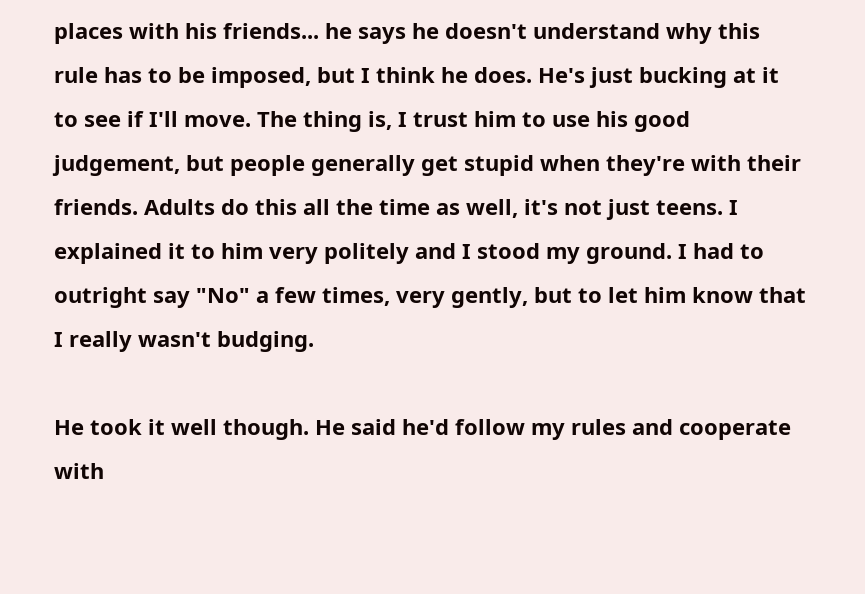places with his friends... he says he doesn't understand why this rule has to be imposed, but I think he does. He's just bucking at it to see if I'll move. The thing is, I trust him to use his good judgement, but people generally get stupid when they're with their friends. Adults do this all the time as well, it's not just teens. I explained it to him very politely and I stood my ground. I had to outright say "No" a few times, very gently, but to let him know that I really wasn't budging.

He took it well though. He said he'd follow my rules and cooperate with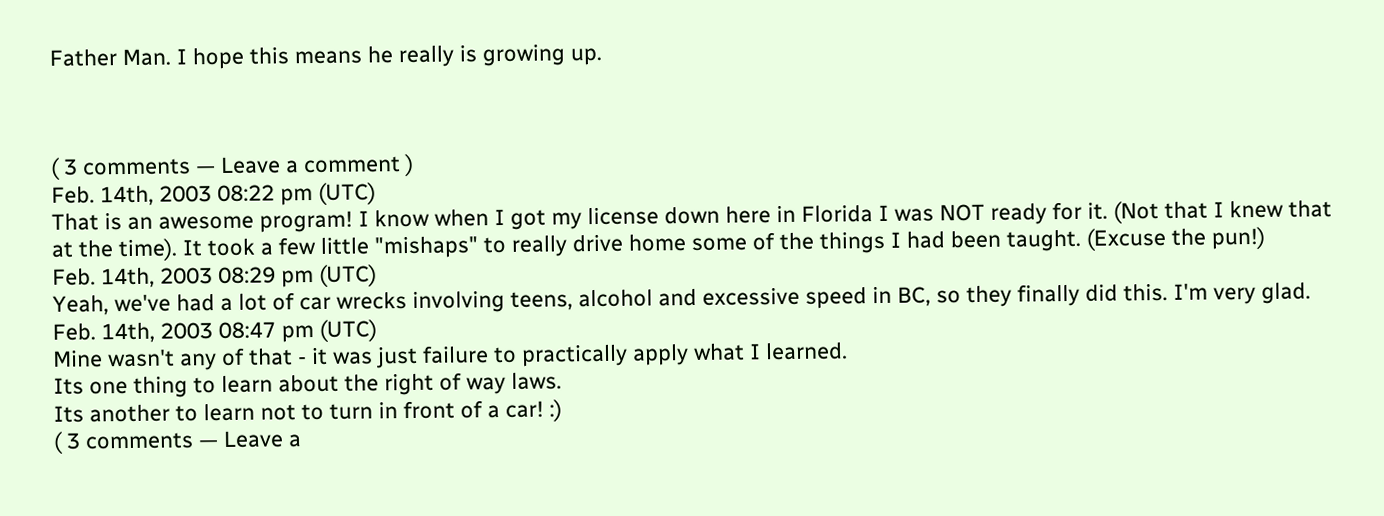Father Man. I hope this means he really is growing up.



( 3 comments — Leave a comment )
Feb. 14th, 2003 08:22 pm (UTC)
That is an awesome program! I know when I got my license down here in Florida I was NOT ready for it. (Not that I knew that at the time). It took a few little "mishaps" to really drive home some of the things I had been taught. (Excuse the pun!)
Feb. 14th, 2003 08:29 pm (UTC)
Yeah, we've had a lot of car wrecks involving teens, alcohol and excessive speed in BC, so they finally did this. I'm very glad.
Feb. 14th, 2003 08:47 pm (UTC)
Mine wasn't any of that - it was just failure to practically apply what I learned.
Its one thing to learn about the right of way laws.
Its another to learn not to turn in front of a car! :)
( 3 comments — Leave a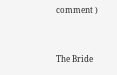comment )


The Bride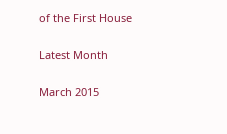of the First House

Latest Month

March 2015